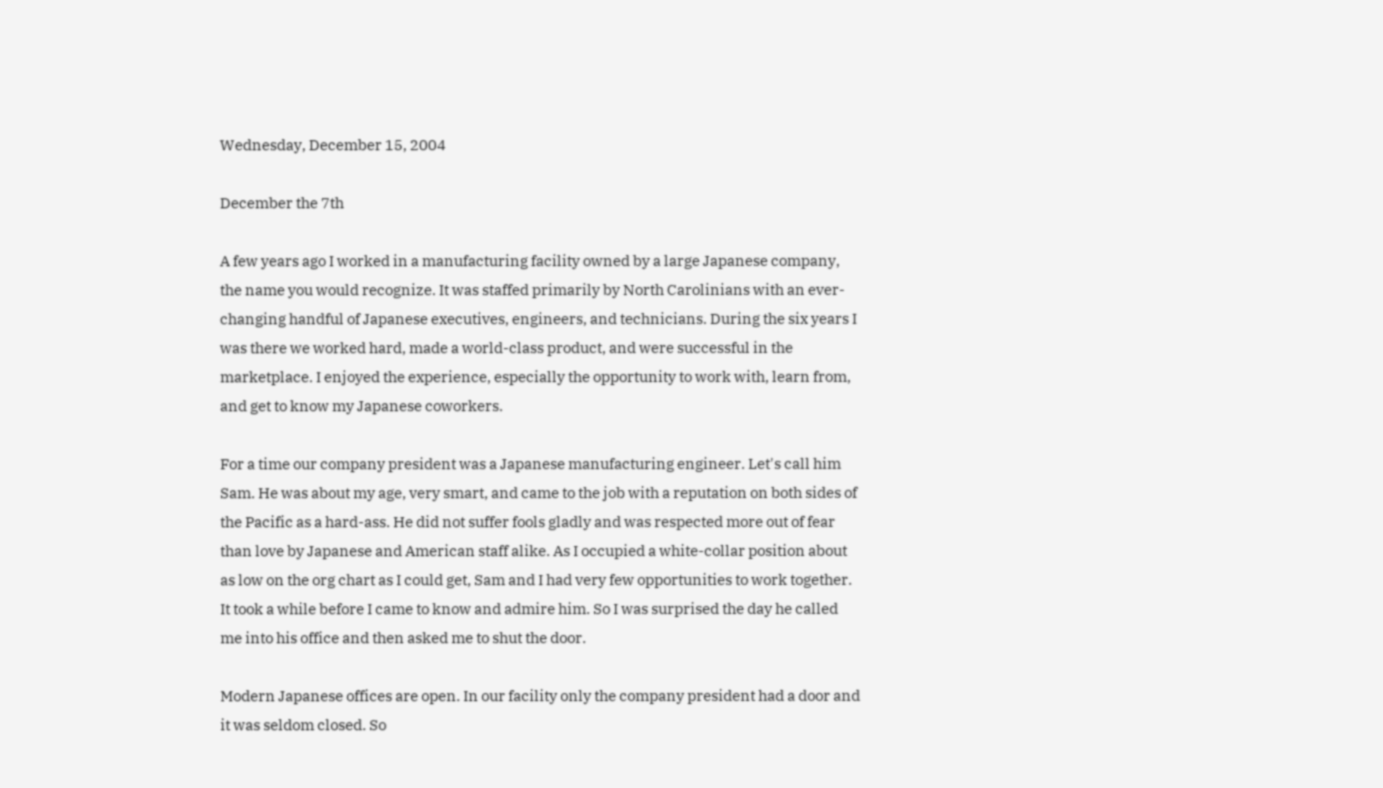Wednesday, December 15, 2004

December the 7th

A few years ago I worked in a manufacturing facility owned by a large Japanese company, the name you would recognize. It was staffed primarily by North Carolinians with an ever-changing handful of Japanese executives, engineers, and technicians. During the six years I was there we worked hard, made a world-class product, and were successful in the marketplace. I enjoyed the experience, especially the opportunity to work with, learn from, and get to know my Japanese coworkers.

For a time our company president was a Japanese manufacturing engineer. Let's call him Sam. He was about my age, very smart, and came to the job with a reputation on both sides of the Pacific as a hard-ass. He did not suffer fools gladly and was respected more out of fear than love by Japanese and American staff alike. As I occupied a white-collar position about as low on the org chart as I could get, Sam and I had very few opportunities to work together. It took a while before I came to know and admire him. So I was surprised the day he called me into his office and then asked me to shut the door.

Modern Japanese offices are open. In our facility only the company president had a door and it was seldom closed. So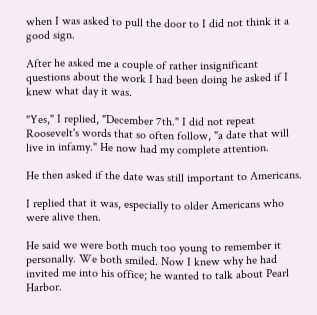when I was asked to pull the door to I did not think it a good sign.

After he asked me a couple of rather insignificant questions about the work I had been doing he asked if I knew what day it was.

"Yes," I replied, "December 7th." I did not repeat Roosevelt's words that so often follow, "a date that will live in infamy." He now had my complete attention.

He then asked if the date was still important to Americans.

I replied that it was, especially to older Americans who were alive then.

He said we were both much too young to remember it personally. We both smiled. Now I knew why he had invited me into his office; he wanted to talk about Pearl Harbor.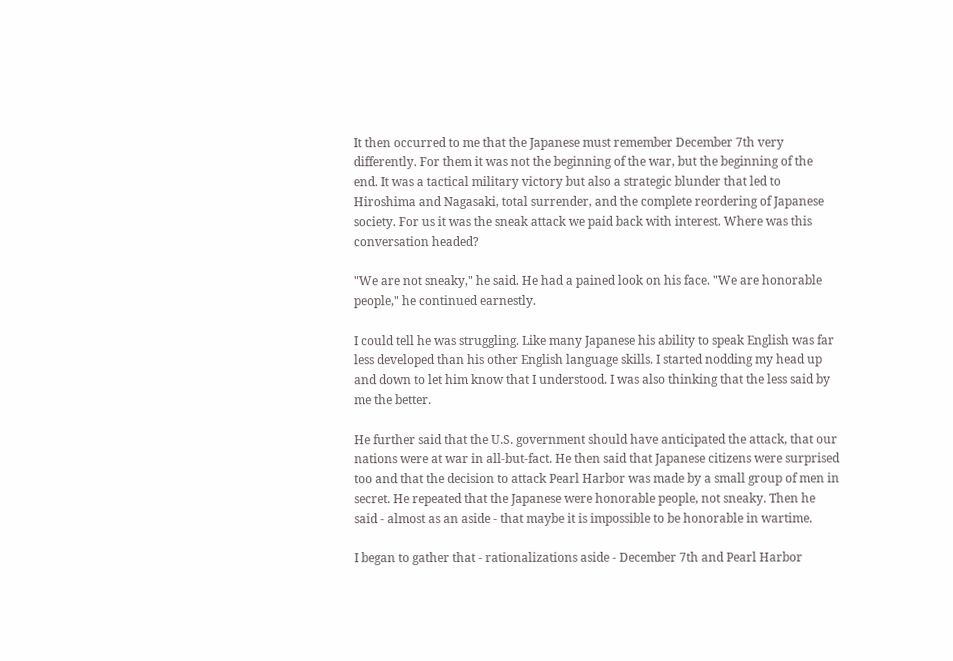It then occurred to me that the Japanese must remember December 7th very differently. For them it was not the beginning of the war, but the beginning of the end. It was a tactical military victory but also a strategic blunder that led to Hiroshima and Nagasaki, total surrender, and the complete reordering of Japanese society. For us it was the sneak attack we paid back with interest. Where was this conversation headed?

"We are not sneaky," he said. He had a pained look on his face. "We are honorable people," he continued earnestly.

I could tell he was struggling. Like many Japanese his ability to speak English was far less developed than his other English language skills. I started nodding my head up and down to let him know that I understood. I was also thinking that the less said by me the better.

He further said that the U.S. government should have anticipated the attack, that our nations were at war in all-but-fact. He then said that Japanese citizens were surprised too and that the decision to attack Pearl Harbor was made by a small group of men in secret. He repeated that the Japanese were honorable people, not sneaky. Then he said - almost as an aside - that maybe it is impossible to be honorable in wartime.

I began to gather that - rationalizations aside - December 7th and Pearl Harbor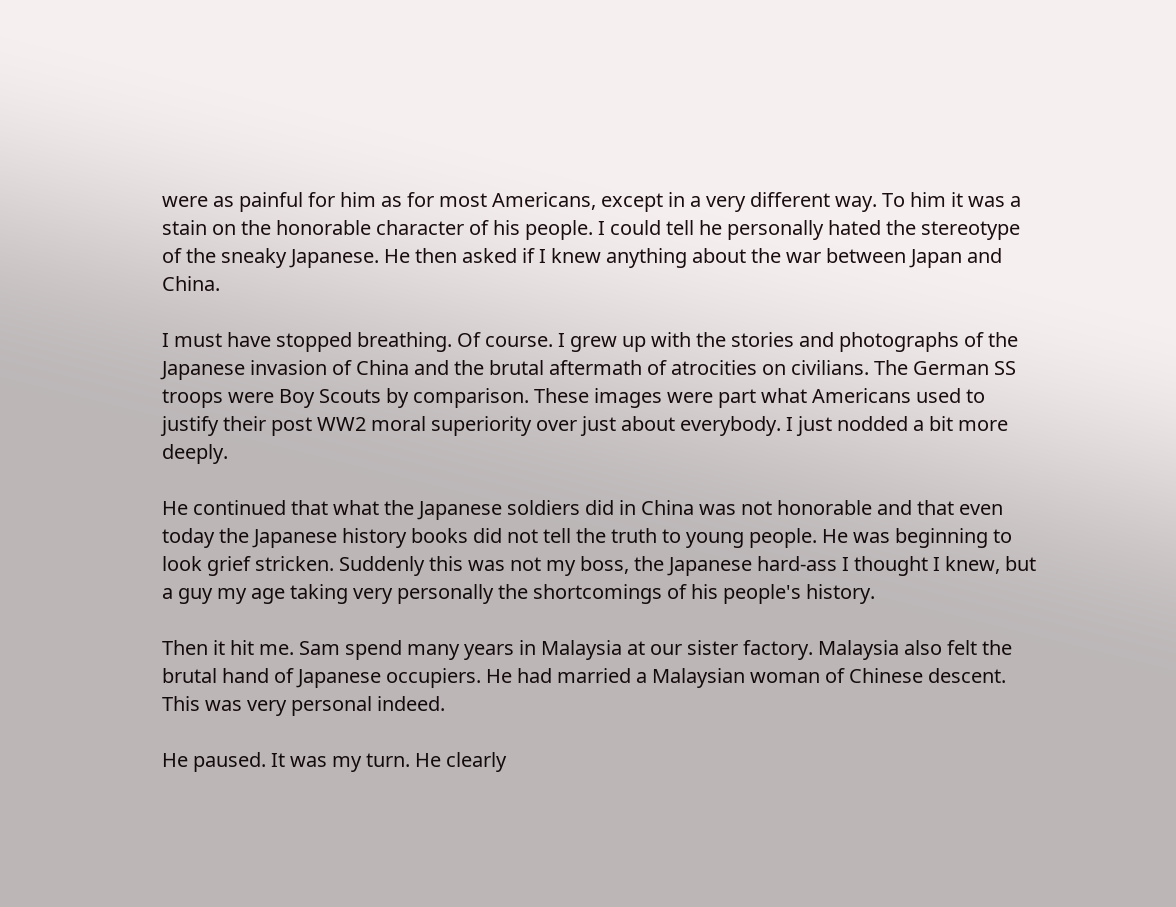were as painful for him as for most Americans, except in a very different way. To him it was a stain on the honorable character of his people. I could tell he personally hated the stereotype of the sneaky Japanese. He then asked if I knew anything about the war between Japan and China.

I must have stopped breathing. Of course. I grew up with the stories and photographs of the Japanese invasion of China and the brutal aftermath of atrocities on civilians. The German SS troops were Boy Scouts by comparison. These images were part what Americans used to justify their post WW2 moral superiority over just about everybody. I just nodded a bit more deeply.

He continued that what the Japanese soldiers did in China was not honorable and that even today the Japanese history books did not tell the truth to young people. He was beginning to look grief stricken. Suddenly this was not my boss, the Japanese hard-ass I thought I knew, but a guy my age taking very personally the shortcomings of his people's history.

Then it hit me. Sam spend many years in Malaysia at our sister factory. Malaysia also felt the brutal hand of Japanese occupiers. He had married a Malaysian woman of Chinese descent. This was very personal indeed.

He paused. It was my turn. He clearly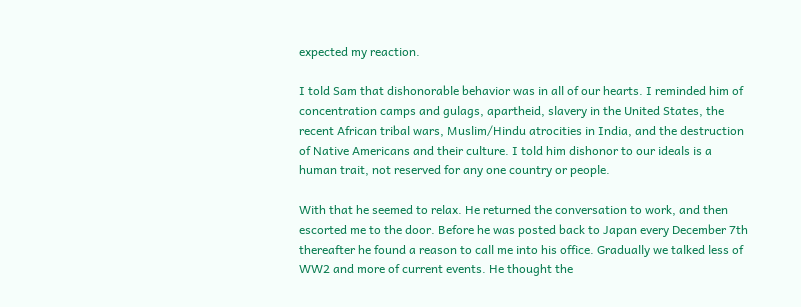expected my reaction.

I told Sam that dishonorable behavior was in all of our hearts. I reminded him of concentration camps and gulags, apartheid, slavery in the United States, the recent African tribal wars, Muslim/Hindu atrocities in India, and the destruction of Native Americans and their culture. I told him dishonor to our ideals is a human trait, not reserved for any one country or people.

With that he seemed to relax. He returned the conversation to work, and then escorted me to the door. Before he was posted back to Japan every December 7th thereafter he found a reason to call me into his office. Gradually we talked less of WW2 and more of current events. He thought the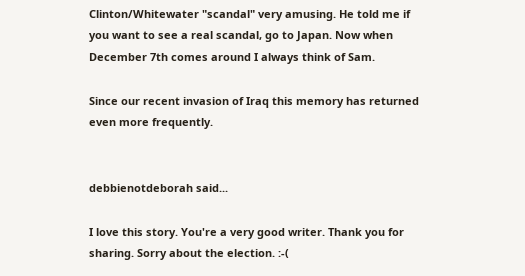Clinton/Whitewater "scandal" very amusing. He told me if you want to see a real scandal, go to Japan. Now when December 7th comes around I always think of Sam.

Since our recent invasion of Iraq this memory has returned even more frequently.


debbienotdeborah said...

I love this story. You're a very good writer. Thank you for sharing. Sorry about the election. :-(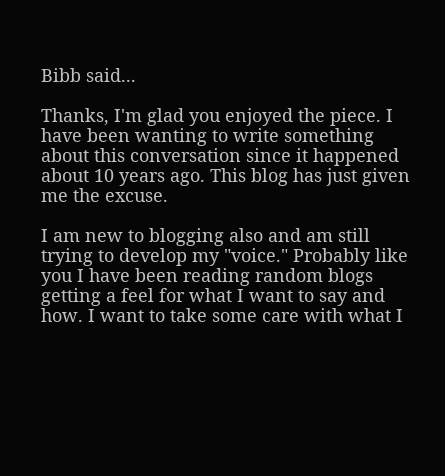Bibb said...

Thanks, I'm glad you enjoyed the piece. I have been wanting to write something about this conversation since it happened about 10 years ago. This blog has just given me the excuse.

I am new to blogging also and am still trying to develop my "voice." Probably like you I have been reading random blogs getting a feel for what I want to say and how. I want to take some care with what I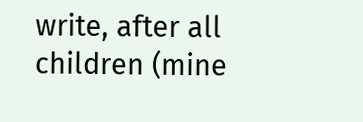write, after all children (mine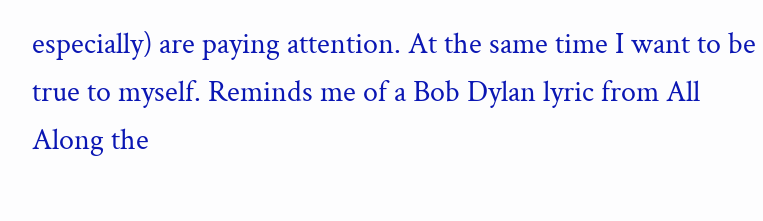especially) are paying attention. At the same time I want to be true to myself. Reminds me of a Bob Dylan lyric from All Along the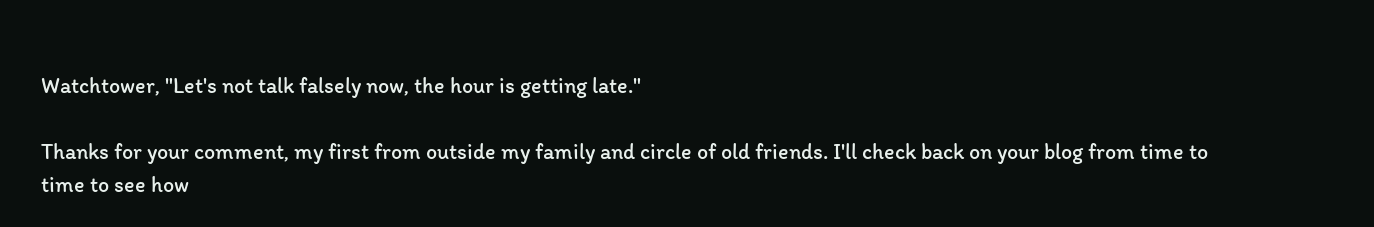Watchtower, "Let's not talk falsely now, the hour is getting late."

Thanks for your comment, my first from outside my family and circle of old friends. I'll check back on your blog from time to time to see how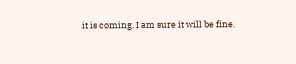it is coming. I am sure it will be fine.